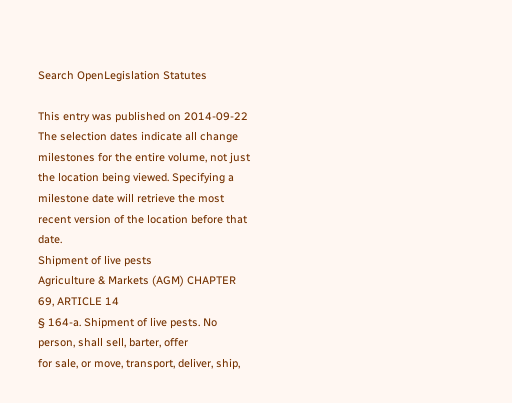Search OpenLegislation Statutes

This entry was published on 2014-09-22
The selection dates indicate all change milestones for the entire volume, not just the location being viewed. Specifying a milestone date will retrieve the most recent version of the location before that date.
Shipment of live pests
Agriculture & Markets (AGM) CHAPTER 69, ARTICLE 14
§ 164-a. Shipment of live pests. No person, shall sell, barter, offer
for sale, or move, transport, deliver, ship,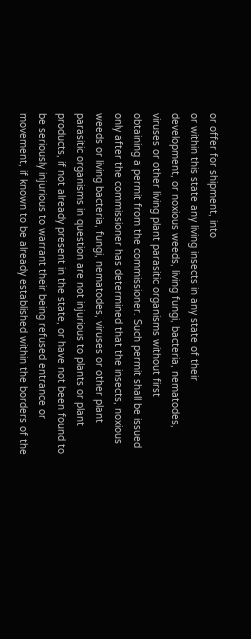or offer for shipment, into
or within this state any living insects in any state of their
development, or noxious weeds, living fungi, bacteria, nematodes,
viruses or other living plant parasitic organisms without first
obtaining a permit from the commissioner. Such permit shall be issued
only after the commissioner has determined that the insects, noxious
weeds or living bacteria, fungi, nematodes, viruses or other plant
parasitic organisms in question are not injurious to plants or plant
products, if not already present in the state, or have not been found to
be seriously injurious to warrant their being refused entrance or
movement, if known to be already established within the borders of the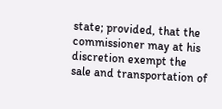state; provided, that the commissioner may at his discretion exempt the
sale and transportation of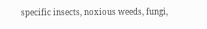specific insects, noxious weeds, fungi,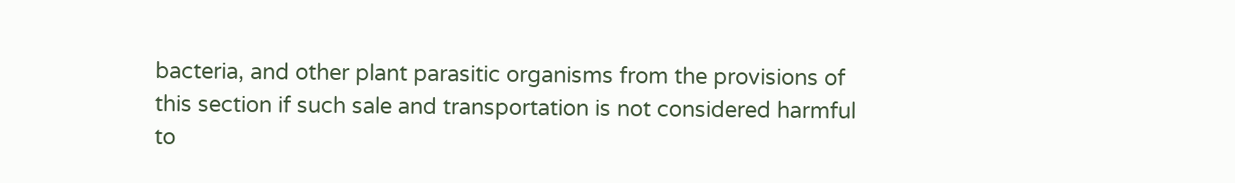bacteria, and other plant parasitic organisms from the provisions of
this section if such sale and transportation is not considered harmful
to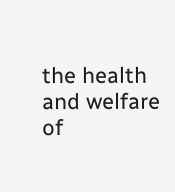the health and welfare of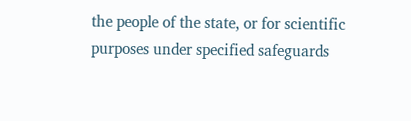the people of the state, or for scientific
purposes under specified safeguards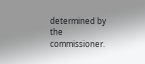determined by the commissioner.